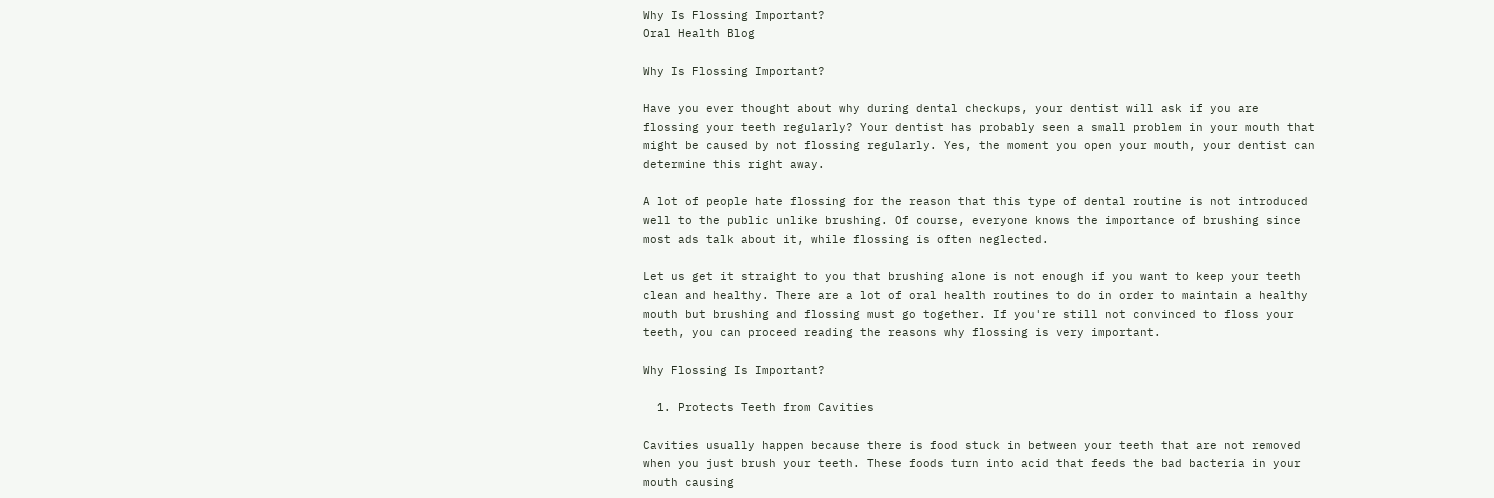Why Is Flossing Important?
Oral Health Blog

Why Is Flossing Important?

Have you ever thought about why during dental checkups, your dentist will ask if you are flossing your teeth regularly? Your dentist has probably seen a small problem in your mouth that might be caused by not flossing regularly. Yes, the moment you open your mouth, your dentist can determine this right away.

A lot of people hate flossing for the reason that this type of dental routine is not introduced well to the public unlike brushing. Of course, everyone knows the importance of brushing since most ads talk about it, while flossing is often neglected.

Let us get it straight to you that brushing alone is not enough if you want to keep your teeth clean and healthy. There are a lot of oral health routines to do in order to maintain a healthy mouth but brushing and flossing must go together. If you're still not convinced to floss your teeth, you can proceed reading the reasons why flossing is very important.

Why Flossing Is Important?

  1. Protects Teeth from Cavities

Cavities usually happen because there is food stuck in between your teeth that are not removed when you just brush your teeth. These foods turn into acid that feeds the bad bacteria in your mouth causing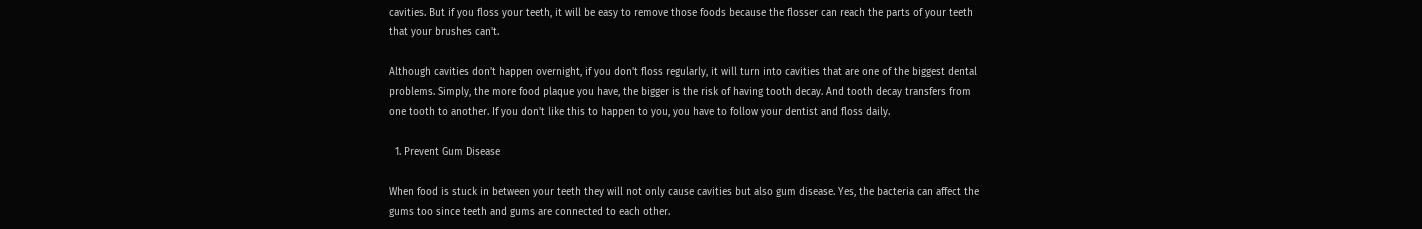cavities. But if you floss your teeth, it will be easy to remove those foods because the flosser can reach the parts of your teeth that your brushes can't.

Although cavities don't happen overnight, if you don't floss regularly, it will turn into cavities that are one of the biggest dental problems. Simply, the more food plaque you have, the bigger is the risk of having tooth decay. And tooth decay transfers from one tooth to another. If you don't like this to happen to you, you have to follow your dentist and floss daily.

  1. Prevent Gum Disease

When food is stuck in between your teeth they will not only cause cavities but also gum disease. Yes, the bacteria can affect the gums too since teeth and gums are connected to each other.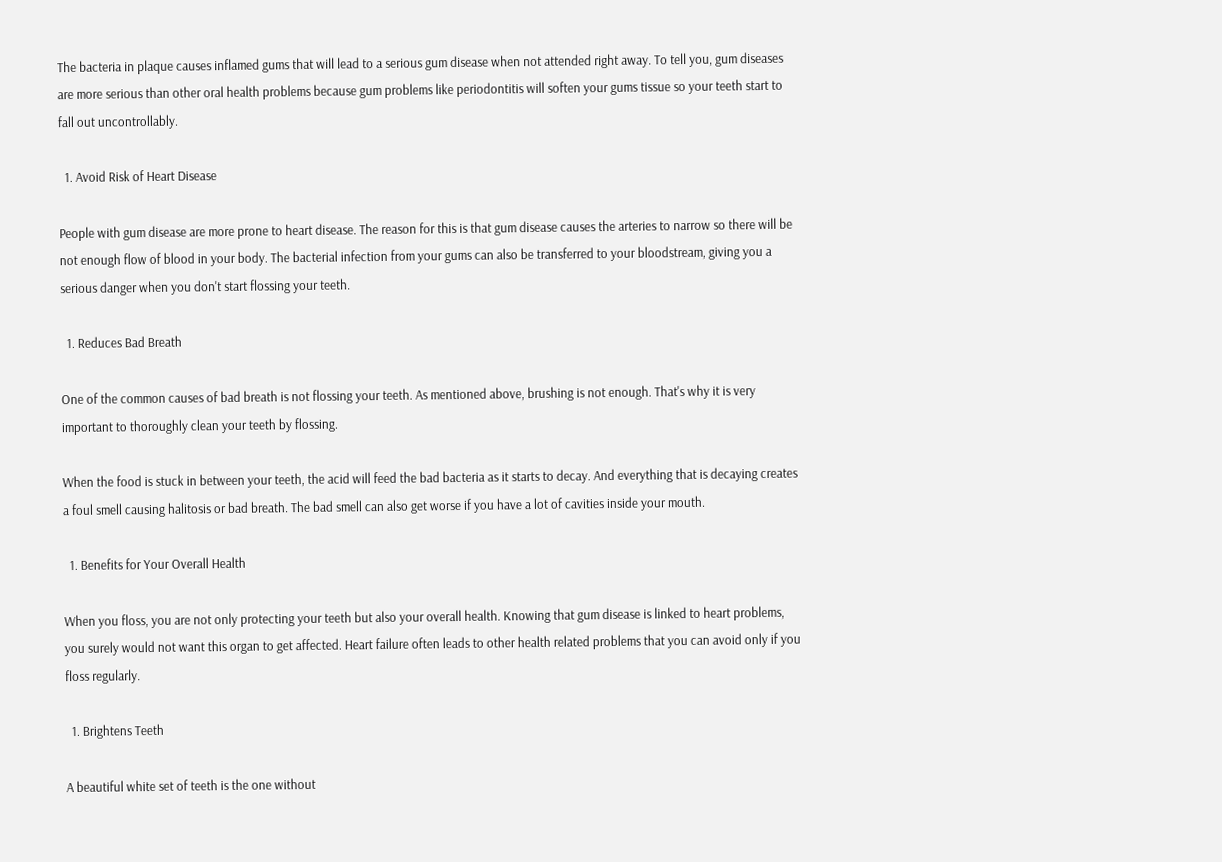The bacteria in plaque causes inflamed gums that will lead to a serious gum disease when not attended right away. To tell you, gum diseases are more serious than other oral health problems because gum problems like periodontitis will soften your gums tissue so your teeth start to fall out uncontrollably.

  1. Avoid Risk of Heart Disease

People with gum disease are more prone to heart disease. The reason for this is that gum disease causes the arteries to narrow so there will be not enough flow of blood in your body. The bacterial infection from your gums can also be transferred to your bloodstream, giving you a serious danger when you don't start flossing your teeth.

  1. Reduces Bad Breath

One of the common causes of bad breath is not flossing your teeth. As mentioned above, brushing is not enough. That's why it is very important to thoroughly clean your teeth by flossing.

When the food is stuck in between your teeth, the acid will feed the bad bacteria as it starts to decay. And everything that is decaying creates a foul smell causing halitosis or bad breath. The bad smell can also get worse if you have a lot of cavities inside your mouth.

  1. Benefits for Your Overall Health

When you floss, you are not only protecting your teeth but also your overall health. Knowing that gum disease is linked to heart problems, you surely would not want this organ to get affected. Heart failure often leads to other health related problems that you can avoid only if you floss regularly.

  1. Brightens Teeth

A beautiful white set of teeth is the one without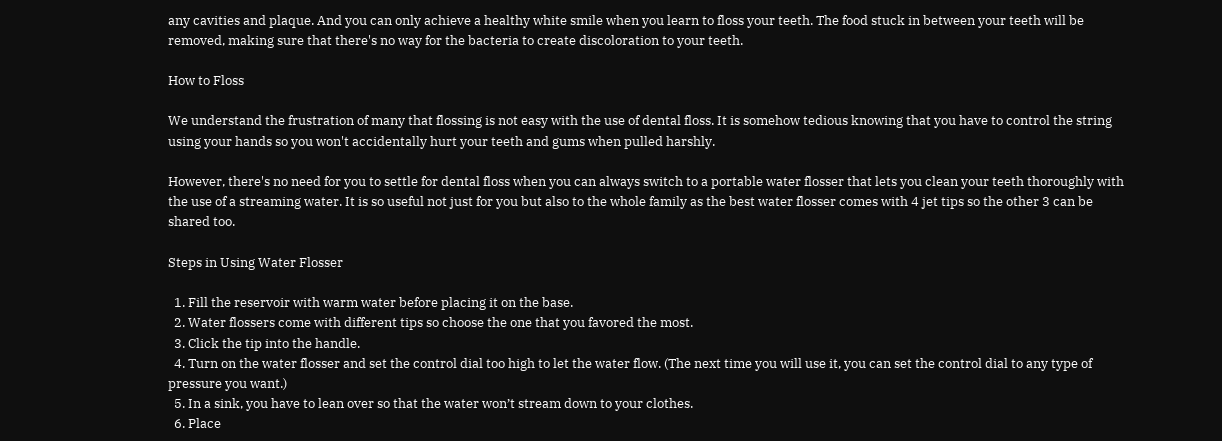any cavities and plaque. And you can only achieve a healthy white smile when you learn to floss your teeth. The food stuck in between your teeth will be removed, making sure that there's no way for the bacteria to create discoloration to your teeth.

How to Floss

We understand the frustration of many that flossing is not easy with the use of dental floss. It is somehow tedious knowing that you have to control the string using your hands so you won't accidentally hurt your teeth and gums when pulled harshly.

However, there's no need for you to settle for dental floss when you can always switch to a portable water flosser that lets you clean your teeth thoroughly with the use of a streaming water. It is so useful not just for you but also to the whole family as the best water flosser comes with 4 jet tips so the other 3 can be shared too.

Steps in Using Water Flosser

  1. Fill the reservoir with warm water before placing it on the base.
  2. Water flossers come with different tips so choose the one that you favored the most.
  3. Click the tip into the handle.
  4. Turn on the water flosser and set the control dial too high to let the water flow. (The next time you will use it, you can set the control dial to any type of pressure you want.)
  5. In a sink, you have to lean over so that the water won’t stream down to your clothes.
  6. Place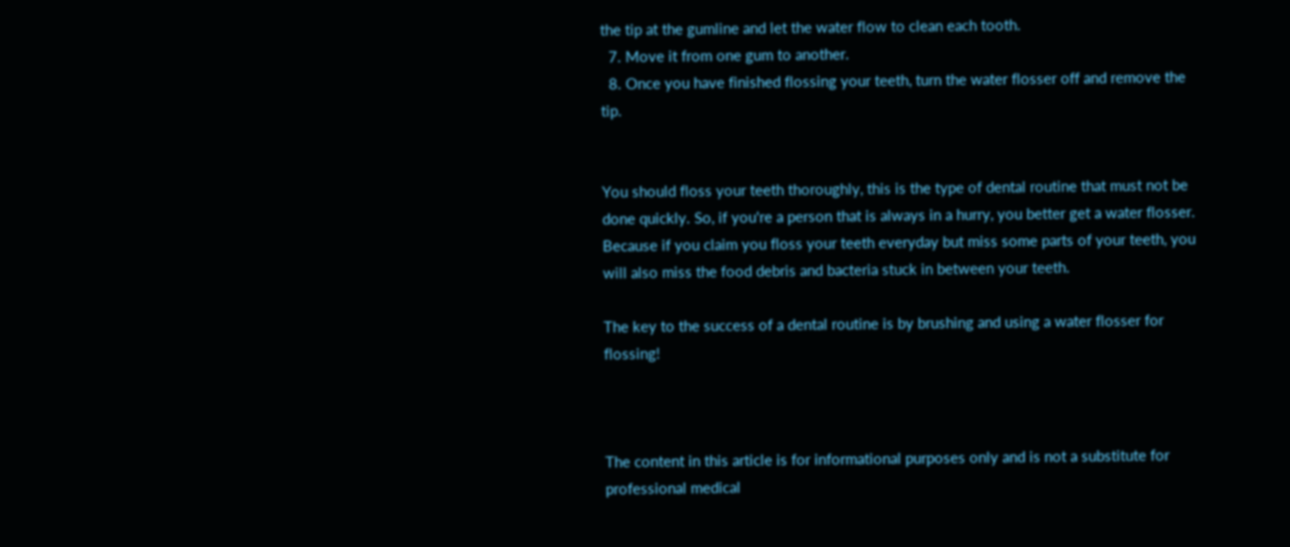the tip at the gumline and let the water flow to clean each tooth.
  7. Move it from one gum to another.
  8. Once you have finished flossing your teeth, turn the water flosser off and remove the tip.


You should floss your teeth thoroughly, this is the type of dental routine that must not be done quickly. So, if you're a person that is always in a hurry, you better get a water flosser. Because if you claim you floss your teeth everyday but miss some parts of your teeth, you will also miss the food debris and bacteria stuck in between your teeth.

The key to the success of a dental routine is by brushing and using a water flosser for flossing!



The content in this article is for informational purposes only and is not a substitute for professional medical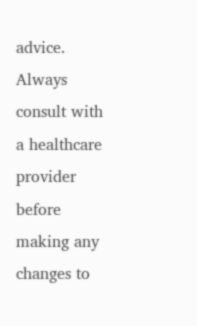advice. Always consult with a healthcare provider before making any changes to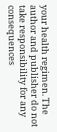your health regimen. The author and publisher do not take responsibility for any consequences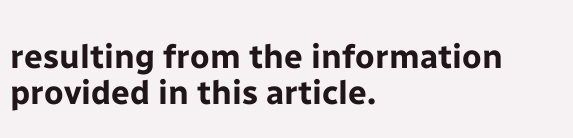resulting from the information provided in this article.